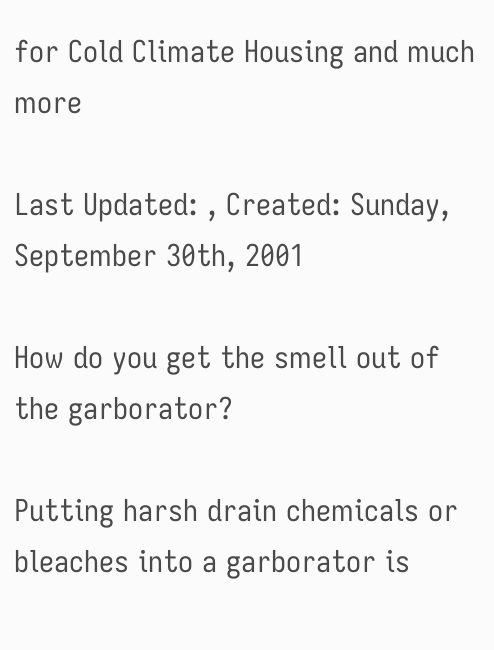for Cold Climate Housing and much more

Last Updated: , Created: Sunday, September 30th, 2001

How do you get the smell out of the garborator?

Putting harsh drain chemicals or bleaches into a garborator is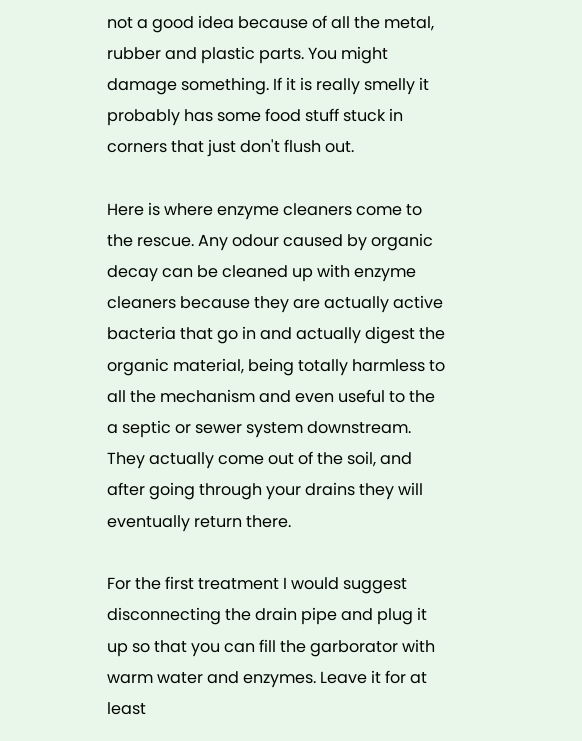not a good idea because of all the metal, rubber and plastic parts. You might damage something. If it is really smelly it probably has some food stuff stuck in corners that just don't flush out.

Here is where enzyme cleaners come to the rescue. Any odour caused by organic decay can be cleaned up with enzyme cleaners because they are actually active bacteria that go in and actually digest the organic material, being totally harmless to all the mechanism and even useful to the a septic or sewer system downstream. They actually come out of the soil, and after going through your drains they will eventually return there.

For the first treatment I would suggest disconnecting the drain pipe and plug it up so that you can fill the garborator with warm water and enzymes. Leave it for at least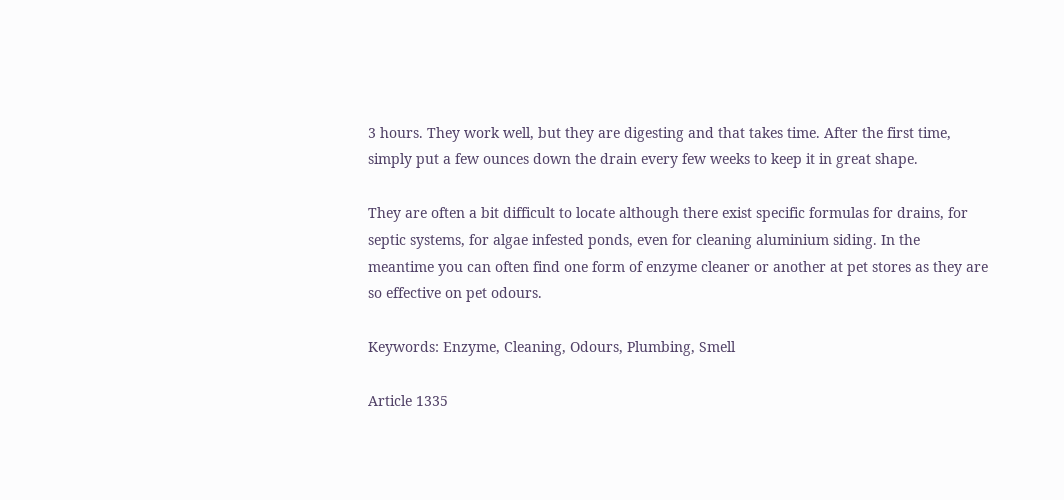3 hours. They work well, but they are digesting and that takes time. After the first time, simply put a few ounces down the drain every few weeks to keep it in great shape.

They are often a bit difficult to locate although there exist specific formulas for drains, for septic systems, for algae infested ponds, even for cleaning aluminium siding. In the meantime you can often find one form of enzyme cleaner or another at pet stores as they are so effective on pet odours.

Keywords: Enzyme, Cleaning, Odours, Plumbing, Smell

Article 1335